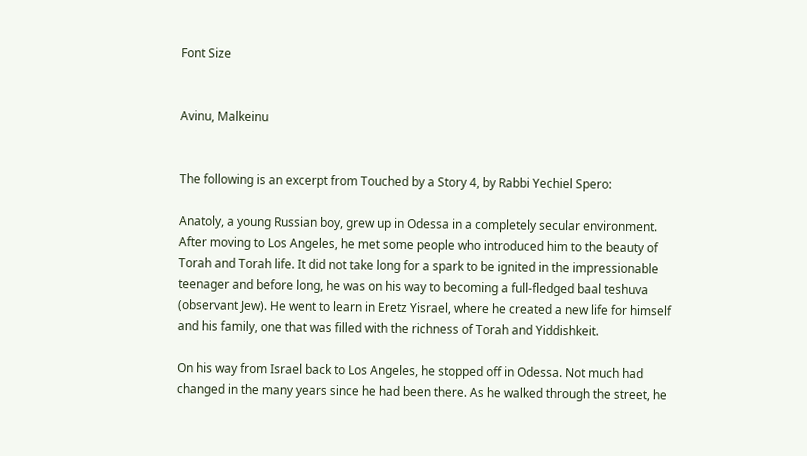Font Size


Avinu, Malkeinu


The following is an excerpt from Touched by a Story 4, by Rabbi Yechiel Spero:

Anatoly, a young Russian boy, grew up in Odessa in a completely secular environment. After moving to Los Angeles, he met some people who introduced him to the beauty of Torah and Torah life. It did not take long for a spark to be ignited in the impressionable teenager and before long, he was on his way to becoming a full-fledged baal teshuva (observant Jew). He went to learn in Eretz Yisrael, where he created a new life for himself and his family, one that was filled with the richness of Torah and Yiddishkeit.

On his way from Israel back to Los Angeles, he stopped off in Odessa. Not much had changed in the many years since he had been there. As he walked through the street, he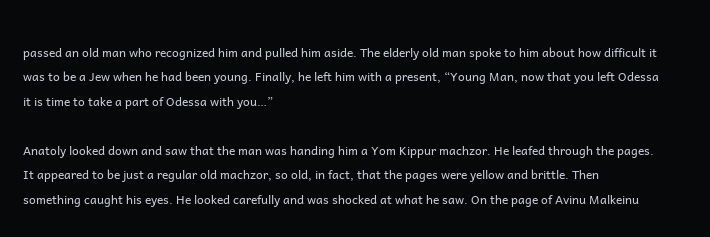passed an old man who recognized him and pulled him aside. The elderly old man spoke to him about how difficult it was to be a Jew when he had been young. Finally, he left him with a present, “Young Man, now that you left Odessa it is time to take a part of Odessa with you…”

Anatoly looked down and saw that the man was handing him a Yom Kippur machzor. He leafed through the pages. It appeared to be just a regular old machzor, so old, in fact, that the pages were yellow and brittle. Then something caught his eyes. He looked carefully and was shocked at what he saw. On the page of Avinu Malkeinu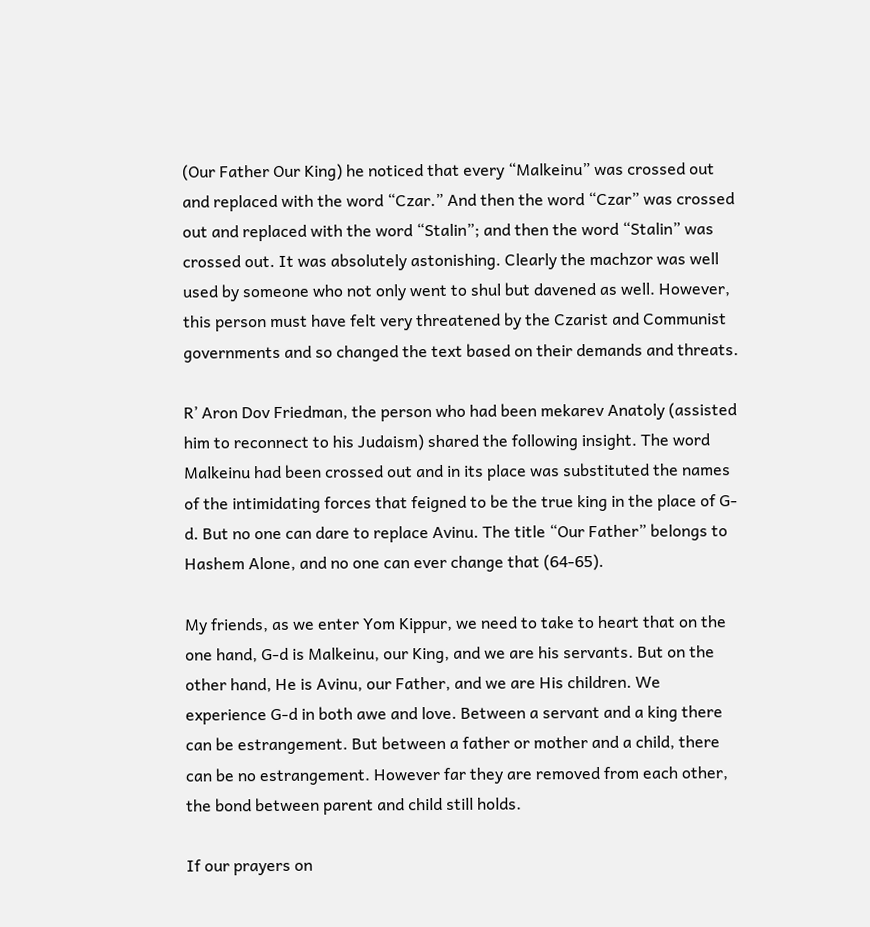(Our Father Our King) he noticed that every “Malkeinu” was crossed out and replaced with the word “Czar.” And then the word “Czar” was crossed out and replaced with the word “Stalin”; and then the word “Stalin” was crossed out. It was absolutely astonishing. Clearly the machzor was well used by someone who not only went to shul but davened as well. However, this person must have felt very threatened by the Czarist and Communist governments and so changed the text based on their demands and threats.

R’ Aron Dov Friedman, the person who had been mekarev Anatoly (assisted him to reconnect to his Judaism) shared the following insight. The word Malkeinu had been crossed out and in its place was substituted the names of the intimidating forces that feigned to be the true king in the place of G-d. But no one can dare to replace Avinu. The title “Our Father” belongs to Hashem Alone, and no one can ever change that (64-65).

My friends, as we enter Yom Kippur, we need to take to heart that on the one hand, G-d is Malkeinu, our King, and we are his servants. But on the other hand, He is Avinu, our Father, and we are His children. We experience G-d in both awe and love. Between a servant and a king there can be estrangement. But between a father or mother and a child, there can be no estrangement. However far they are removed from each other, the bond between parent and child still holds.

If our prayers on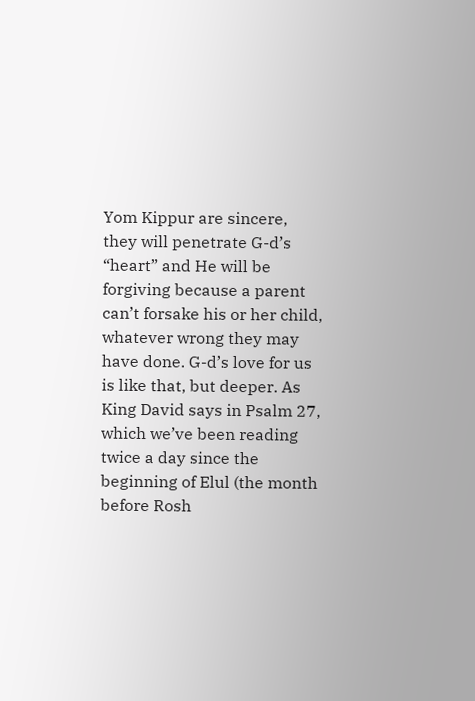Yom Kippur are sincere, they will penetrate G-d’s “heart” and He will be forgiving because a parent can’t forsake his or her child, whatever wrong they may have done. G-d’s love for us is like that, but deeper. As King David says in Psalm 27, which we’ve been reading twice a day since the beginning of Elul (the month before Rosh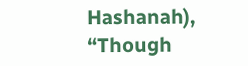Hashanah), “Though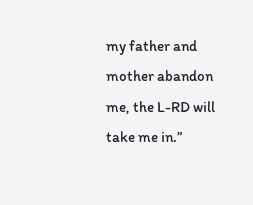my father and mother abandon me, the L-RD will take me in.”